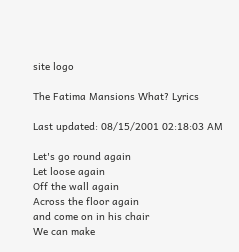site logo

The Fatima Mansions What? Lyrics

Last updated: 08/15/2001 02:18:03 AM

Let's go round again
Let loose again
Off the wall again
Across the floor again
and come on in his chair
We can make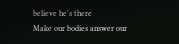believe he's there
Make our bodies answer our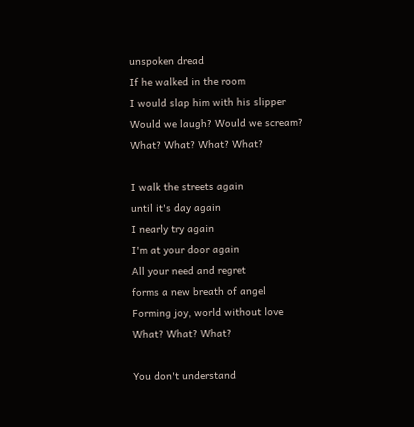unspoken dread
If he walked in the room
I would slap him with his slipper
Would we laugh? Would we scream?
What? What? What? What?

I walk the streets again
until it's day again
I nearly try again
I'm at your door again
All your need and regret
forms a new breath of angel
Forming joy, world without love
What? What? What?

You don't understand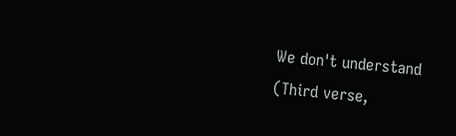We don't understand
(Third verse,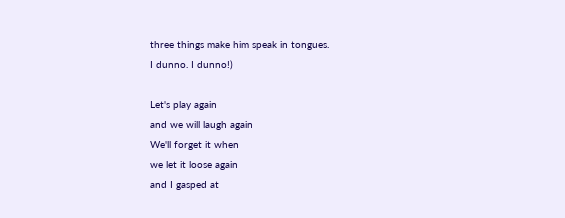three things make him speak in tongues.
I dunno. I dunno!)

Let's play again
and we will laugh again
We'll forget it when
we let it loose again
and I gasped at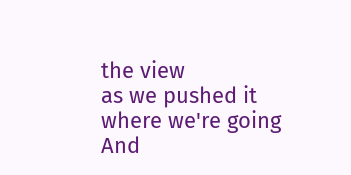the view
as we pushed it where we're going
And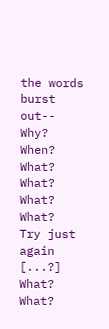the words burst out--
Why? When? What? What? What? What?
Try just again [...?]
What? What?